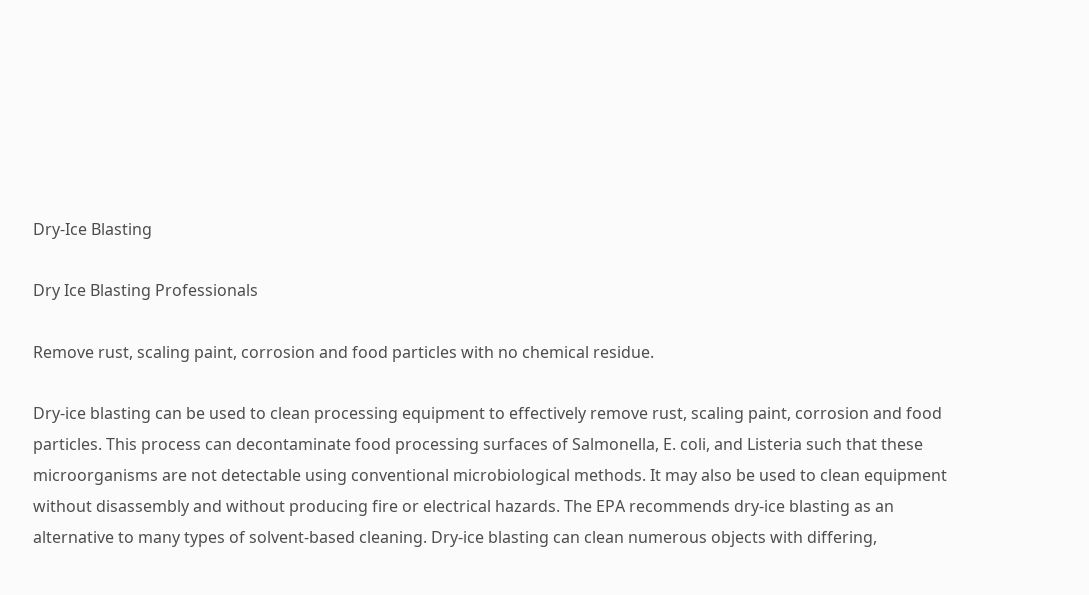Dry-Ice Blasting

Dry Ice Blasting Professionals

Remove rust, scaling paint, corrosion and food particles with no chemical residue.

Dry-ice blasting can be used to clean processing equipment to effectively remove rust, scaling paint, corrosion and food particles. This process can decontaminate food processing surfaces of Salmonella, E. coli, and Listeria such that these microorganisms are not detectable using conventional microbiological methods. It may also be used to clean equipment without disassembly and without producing fire or electrical hazards. The EPA recommends dry-ice blasting as an alternative to many types of solvent-based cleaning. Dry-ice blasting can clean numerous objects with differing,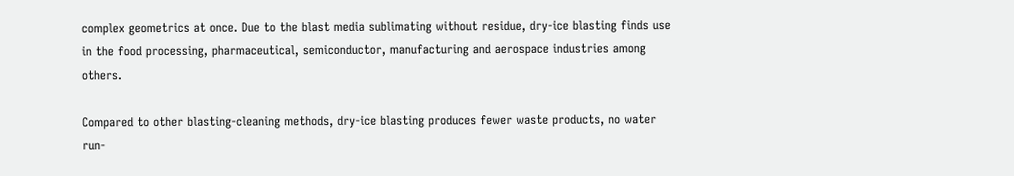complex geometrics at once. Due to the blast media sublimating without residue, dry-ice blasting finds use in the food processing, pharmaceutical, semiconductor, manufacturing and aerospace industries among others.

Compared to other blasting-cleaning methods, dry-ice blasting produces fewer waste products, no water run-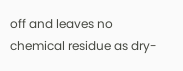off and leaves no chemical residue as dry-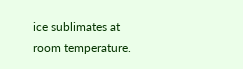ice sublimates at room temperature.